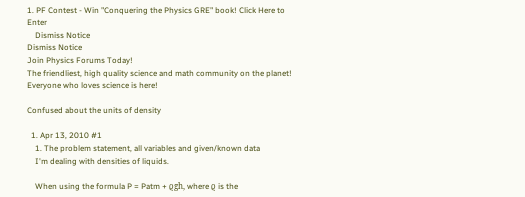1. PF Contest - Win "Conquering the Physics GRE" book! Click Here to Enter
    Dismiss Notice
Dismiss Notice
Join Physics Forums Today!
The friendliest, high quality science and math community on the planet! Everyone who loves science is here!

Confused about the units of density

  1. Apr 13, 2010 #1
    1. The problem statement, all variables and given/known data
    I'm dealing with densities of liquids.

    When using the formula P = Patm + ϱgh, where ϱ is the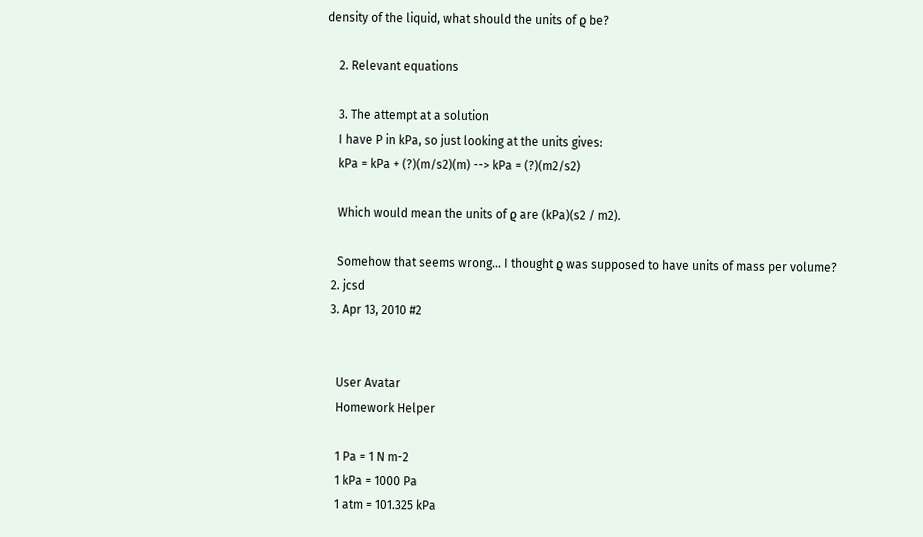density of the liquid, what should the units of ϱ be?

    2. Relevant equations

    3. The attempt at a solution
    I have P in kPa, so just looking at the units gives:
    kPa = kPa + (?)(m/s2)(m) --> kPa = (?)(m2/s2)

    Which would mean the units of ϱ are (kPa)(s2 / m2).

    Somehow that seems wrong... I thought ϱ was supposed to have units of mass per volume?
  2. jcsd
  3. Apr 13, 2010 #2


    User Avatar
    Homework Helper

    1 Pa = 1 N m-2
    1 kPa = 1000 Pa
    1 atm = 101.325 kPa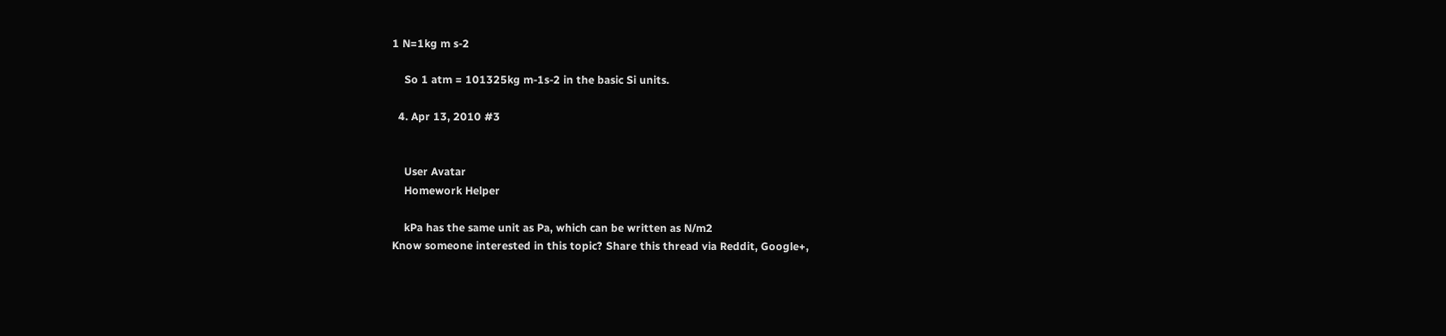1 N=1kg m s-2

    So 1 atm = 101325kg m-1s-2 in the basic Si units.

  4. Apr 13, 2010 #3


    User Avatar
    Homework Helper

    kPa has the same unit as Pa, which can be written as N/m2
Know someone interested in this topic? Share this thread via Reddit, Google+,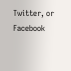Twitter, or Facebook